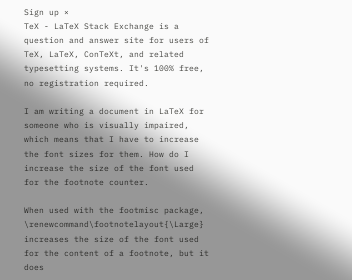Sign up ×
TeX - LaTeX Stack Exchange is a question and answer site for users of TeX, LaTeX, ConTeXt, and related typesetting systems. It's 100% free, no registration required.

I am writing a document in LaTeX for someone who is visually impaired, which means that I have to increase the font sizes for them. How do I increase the size of the font used for the footnote counter.

When used with the footmisc package, \renewcommand\footnotelayout{\Large} increases the size of the font used for the content of a footnote, but it does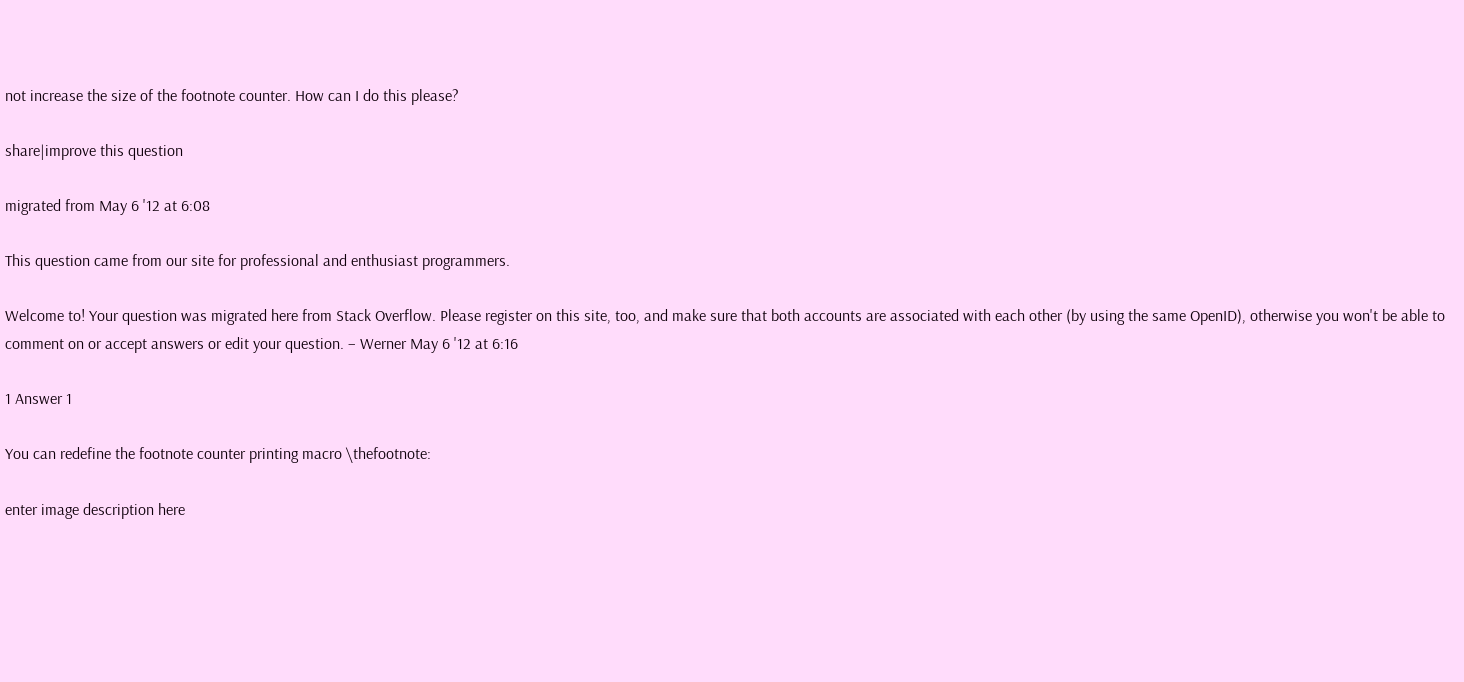not increase the size of the footnote counter. How can I do this please?

share|improve this question

migrated from May 6 '12 at 6:08

This question came from our site for professional and enthusiast programmers.

Welcome to! Your question was migrated here from Stack Overflow. Please register on this site, too, and make sure that both accounts are associated with each other (by using the same OpenID), otherwise you won't be able to comment on or accept answers or edit your question. – Werner May 6 '12 at 6:16

1 Answer 1

You can redefine the footnote counter printing macro \thefootnote:

enter image description here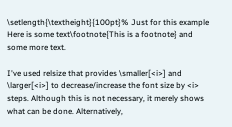\setlength{\textheight}{100pt}% Just for this example
Here is some text\footnote{This is a footnote} and some more text.

I've used relsize that provides \smaller[<i>] and \larger[<i>] to decrease/increase the font size by <i> steps. Although this is not necessary, it merely shows what can be done. Alternatively,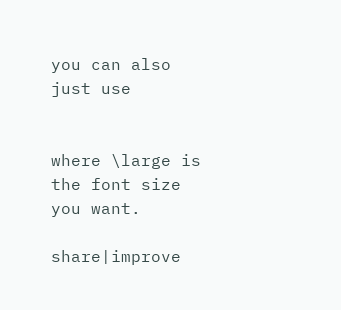you can also just use


where \large is the font size you want.

share|improve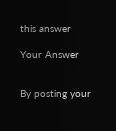this answer

Your Answer


By posting your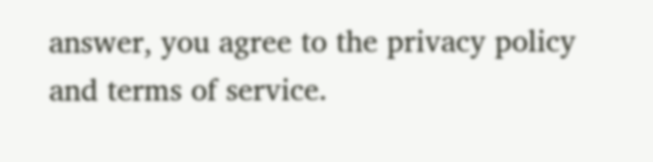answer, you agree to the privacy policy and terms of service.